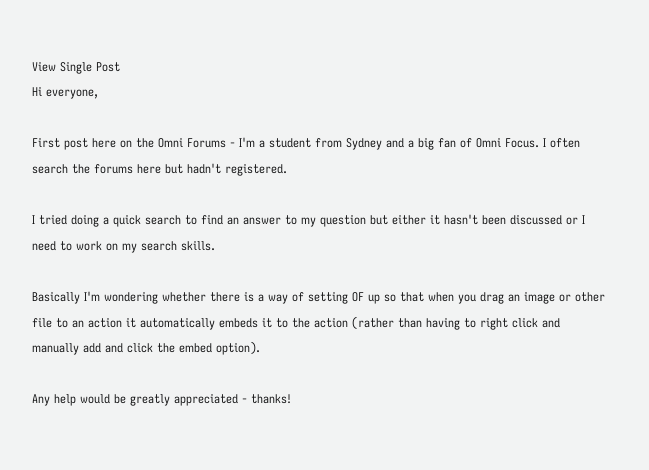View Single Post
Hi everyone,

First post here on the Omni Forums - I'm a student from Sydney and a big fan of Omni Focus. I often search the forums here but hadn't registered.

I tried doing a quick search to find an answer to my question but either it hasn't been discussed or I need to work on my search skills.

Basically I'm wondering whether there is a way of setting OF up so that when you drag an image or other file to an action it automatically embeds it to the action (rather than having to right click and manually add and click the embed option).

Any help would be greatly appreciated - thanks!